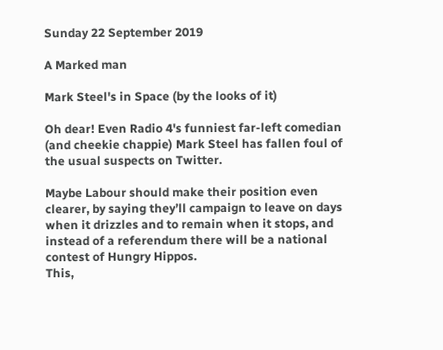Sunday 22 September 2019

A Marked man

Mark Steel's in Space (by the looks of it)

Oh dear! Even Radio 4's funniest far-left comedian (and cheekie chappie) Mark Steel has fallen foul of the usual suspects on Twitter.

Maybe Labour should make their position even clearer, by saying they’ll campaign to leave on days when it drizzles and to remain when it stops, and instead of a referendum there will be a national contest of Hungry Hippos.
This,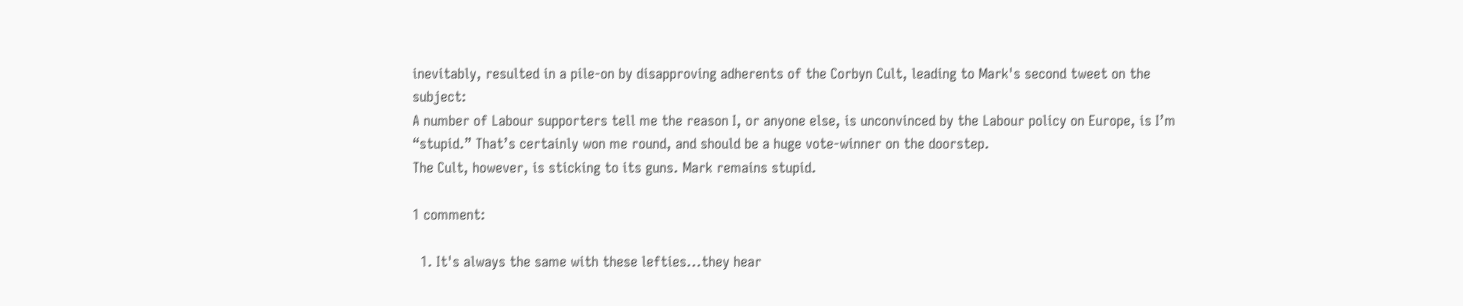inevitably, resulted in a pile-on by disapproving adherents of the Corbyn Cult, leading to Mark's second tweet on the subject:
A number of Labour supporters tell me the reason I, or anyone else, is unconvinced by the Labour policy on Europe, is I’m “stupid.” That’s certainly won me round, and should be a huge vote-winner on the doorstep.
The Cult, however, is sticking to its guns. Mark remains stupid.

1 comment:

  1. It's always the same with these lefties...they hear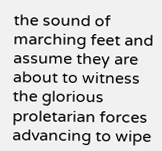the sound of marching feet and assume they are about to witness the glorious proletarian forces advancing to wipe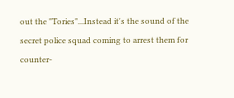out the "Tories"...Instead it's the sound of the secret police squad coming to arrest them for counter-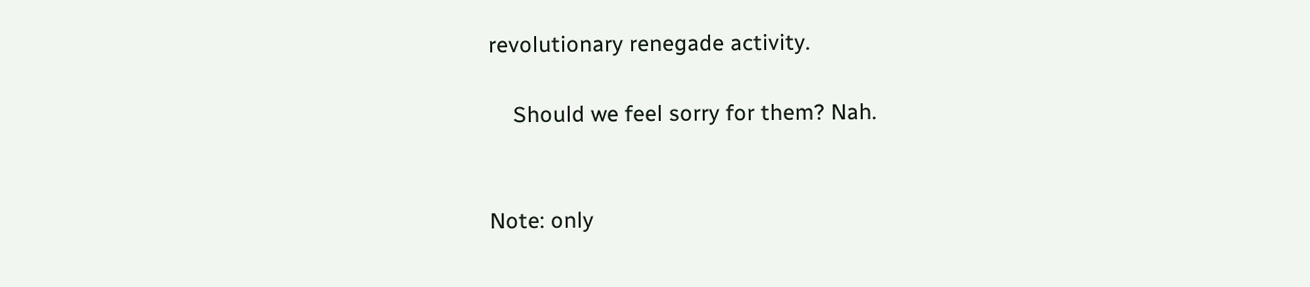revolutionary renegade activity.

    Should we feel sorry for them? Nah.


Note: only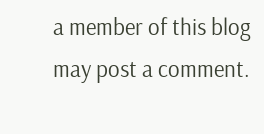a member of this blog may post a comment.